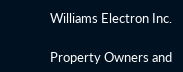Williams Electron Inc.

Property Owners and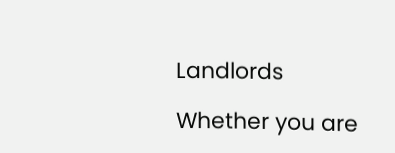Landlords

Whether you are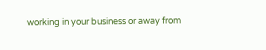working in your business or away from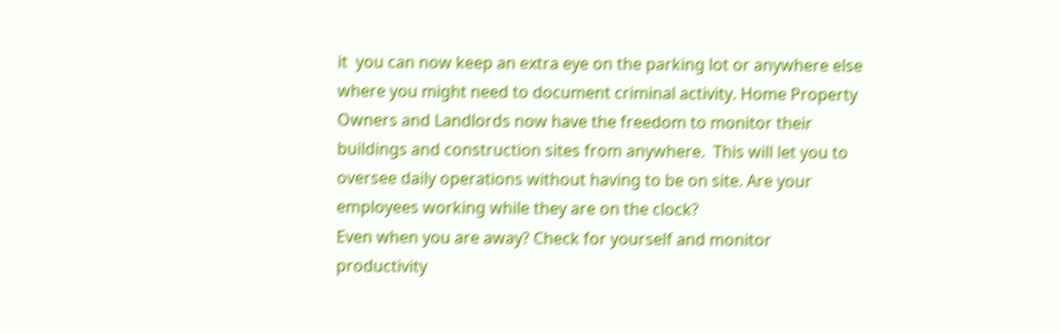it  you can now keep an extra eye on the parking lot or anywhere else where you might need to document criminal activity. Home Property Owners and Landlords now have the freedom to monitor their buildings and construction sites from anywhere.  This will let you to oversee daily operations without having to be on site. Are your employees working while they are on the clock?
Even when you are away? Check for yourself and monitor productivity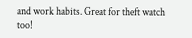and work habits. Great for theft watch too!